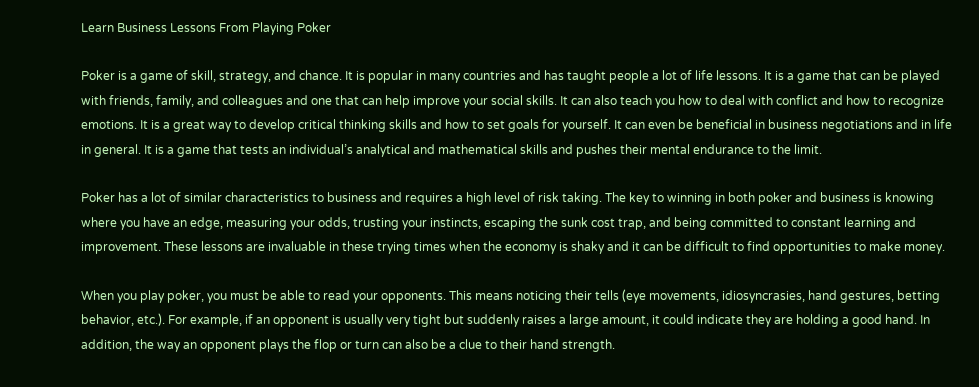Learn Business Lessons From Playing Poker

Poker is a game of skill, strategy, and chance. It is popular in many countries and has taught people a lot of life lessons. It is a game that can be played with friends, family, and colleagues and one that can help improve your social skills. It can also teach you how to deal with conflict and how to recognize emotions. It is a great way to develop critical thinking skills and how to set goals for yourself. It can even be beneficial in business negotiations and in life in general. It is a game that tests an individual’s analytical and mathematical skills and pushes their mental endurance to the limit.

Poker has a lot of similar characteristics to business and requires a high level of risk taking. The key to winning in both poker and business is knowing where you have an edge, measuring your odds, trusting your instincts, escaping the sunk cost trap, and being committed to constant learning and improvement. These lessons are invaluable in these trying times when the economy is shaky and it can be difficult to find opportunities to make money.

When you play poker, you must be able to read your opponents. This means noticing their tells (eye movements, idiosyncrasies, hand gestures, betting behavior, etc.). For example, if an opponent is usually very tight but suddenly raises a large amount, it could indicate they are holding a good hand. In addition, the way an opponent plays the flop or turn can also be a clue to their hand strength.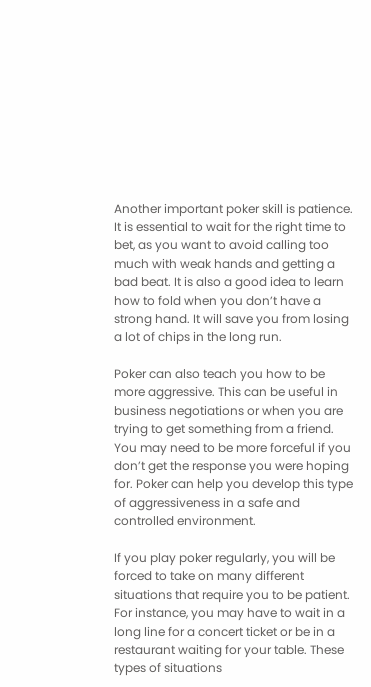Another important poker skill is patience. It is essential to wait for the right time to bet, as you want to avoid calling too much with weak hands and getting a bad beat. It is also a good idea to learn how to fold when you don’t have a strong hand. It will save you from losing a lot of chips in the long run.

Poker can also teach you how to be more aggressive. This can be useful in business negotiations or when you are trying to get something from a friend. You may need to be more forceful if you don’t get the response you were hoping for. Poker can help you develop this type of aggressiveness in a safe and controlled environment.

If you play poker regularly, you will be forced to take on many different situations that require you to be patient. For instance, you may have to wait in a long line for a concert ticket or be in a restaurant waiting for your table. These types of situations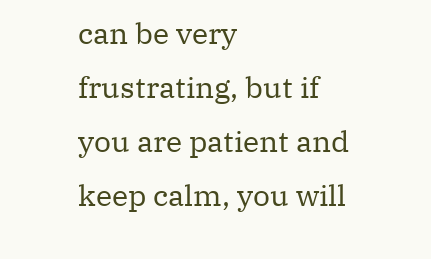can be very frustrating, but if you are patient and keep calm, you will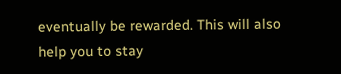eventually be rewarded. This will also help you to stay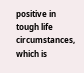positive in tough life circumstances, which is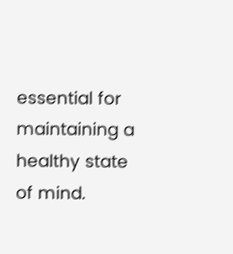essential for maintaining a healthy state of mind.